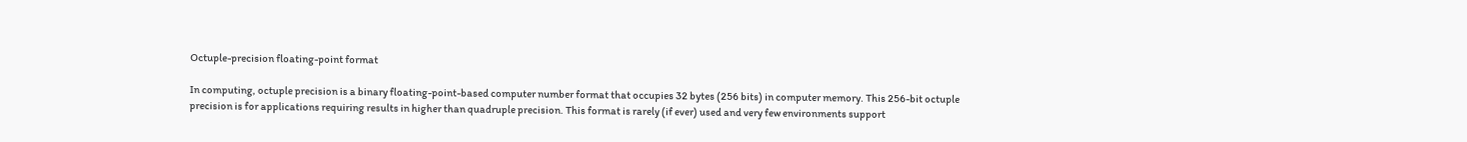Octuple-precision floating-point format

In computing, octuple precision is a binary floating-point-based computer number format that occupies 32 bytes (256 bits) in computer memory. This 256-bit octuple precision is for applications requiring results in higher than quadruple precision. This format is rarely (if ever) used and very few environments support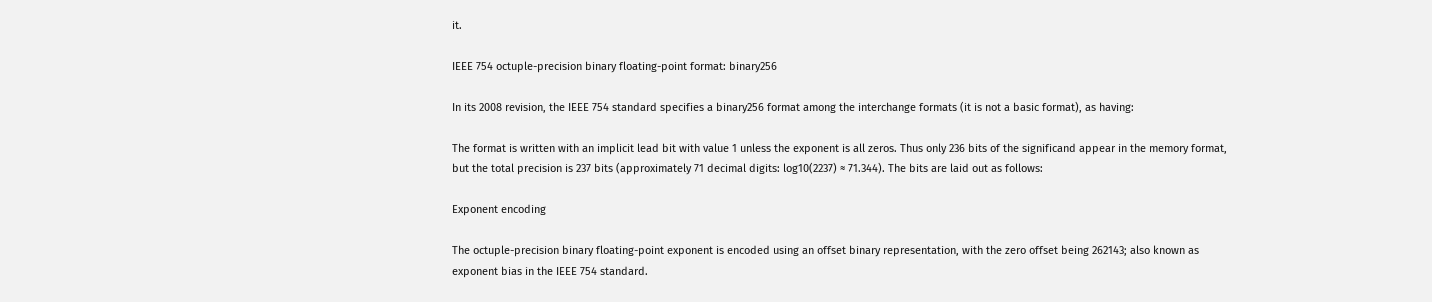it.

IEEE 754 octuple-precision binary floating-point format: binary256

In its 2008 revision, the IEEE 754 standard specifies a binary256 format among the interchange formats (it is not a basic format), as having:

The format is written with an implicit lead bit with value 1 unless the exponent is all zeros. Thus only 236 bits of the significand appear in the memory format, but the total precision is 237 bits (approximately 71 decimal digits: log10(2237) ≈ 71.344). The bits are laid out as follows:

Exponent encoding

The octuple-precision binary floating-point exponent is encoded using an offset binary representation, with the zero offset being 262143; also known as exponent bias in the IEEE 754 standard.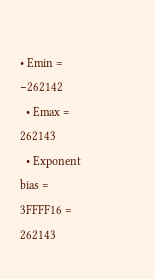• Emin = −262142
  • Emax = 262143
  • Exponent bias = 3FFFF16 = 262143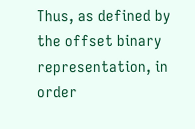Thus, as defined by the offset binary representation, in order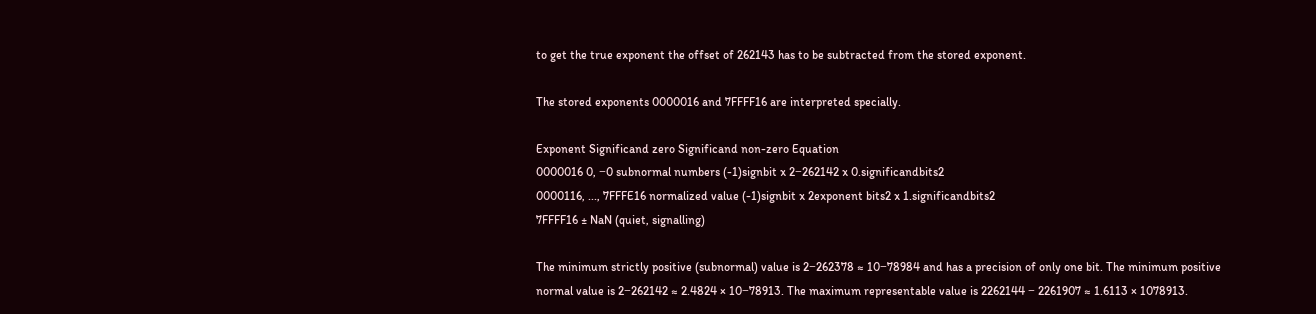to get the true exponent the offset of 262143 has to be subtracted from the stored exponent.

The stored exponents 0000016 and 7FFFF16 are interpreted specially.

Exponent Significand zero Significand non-zero Equation
0000016 0, −0 subnormal numbers (-1)signbit x 2−262142 x 0.significandbits2
0000116, ..., 7FFFE16 normalized value (-1)signbit x 2exponent bits2 x 1.significandbits2
7FFFF16 ± NaN (quiet, signalling)

The minimum strictly positive (subnormal) value is 2−262378 ≈ 10−78984 and has a precision of only one bit. The minimum positive normal value is 2−262142 ≈ 2.4824 × 10−78913. The maximum representable value is 2262144 − 2261907 ≈ 1.6113 × 1078913.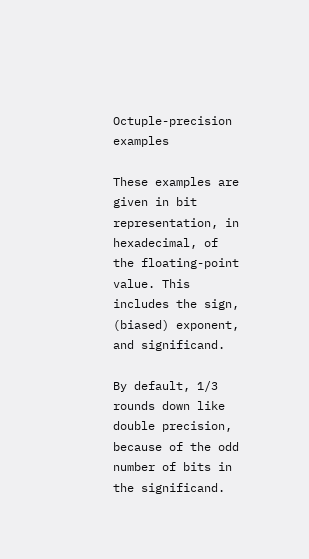Octuple-precision examples

These examples are given in bit representation, in hexadecimal, of the floating-point value. This includes the sign, (biased) exponent, and significand.

By default, 1/3 rounds down like double precision, because of the odd number of bits in the significand.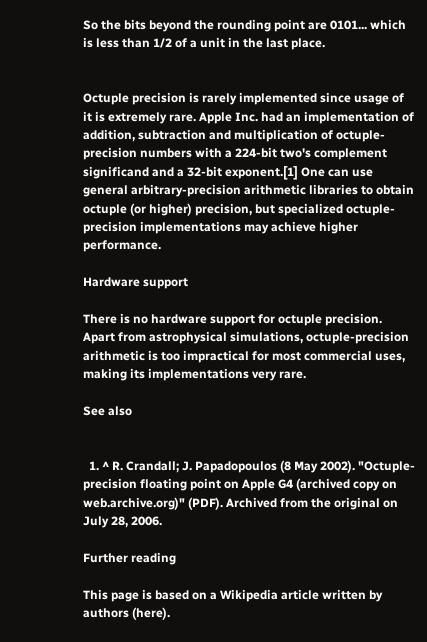So the bits beyond the rounding point are 0101... which is less than 1/2 of a unit in the last place.


Octuple precision is rarely implemented since usage of it is extremely rare. Apple Inc. had an implementation of addition, subtraction and multiplication of octuple-precision numbers with a 224-bit two's complement significand and a 32-bit exponent.[1] One can use general arbitrary-precision arithmetic libraries to obtain octuple (or higher) precision, but specialized octuple-precision implementations may achieve higher performance.

Hardware support

There is no hardware support for octuple precision. Apart from astrophysical simulations, octuple-precision arithmetic is too impractical for most commercial uses, making its implementations very rare.

See also


  1. ^ R. Crandall; J. Papadopoulos (8 May 2002). "Octuple-precision floating point on Apple G4 (archived copy on web.archive.org)" (PDF). Archived from the original on July 28, 2006.

Further reading

This page is based on a Wikipedia article written by authors (here).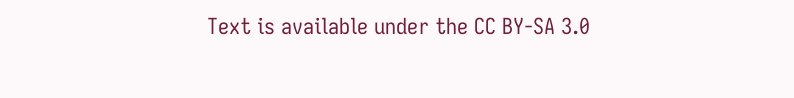Text is available under the CC BY-SA 3.0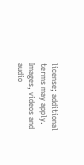license; additional terms may apply.
Images, videos and audio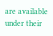are available under their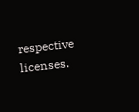respective licenses.